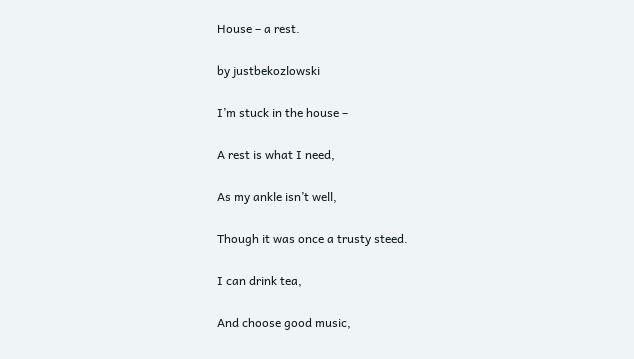House – a rest.

by justbekozlowski

I’m stuck in the house –

A rest is what I need,

As my ankle isn’t well,

Though it was once a trusty steed.

I can drink tea,

And choose good music,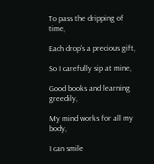To pass the dripping of time,

Each drop’s a precious gift,

So I carefully sip at mine,

Good books and learning greedily,

My mind works for all my body,

I can smile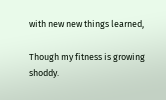with new new things learned,

Though my fitness is growing shoddy.